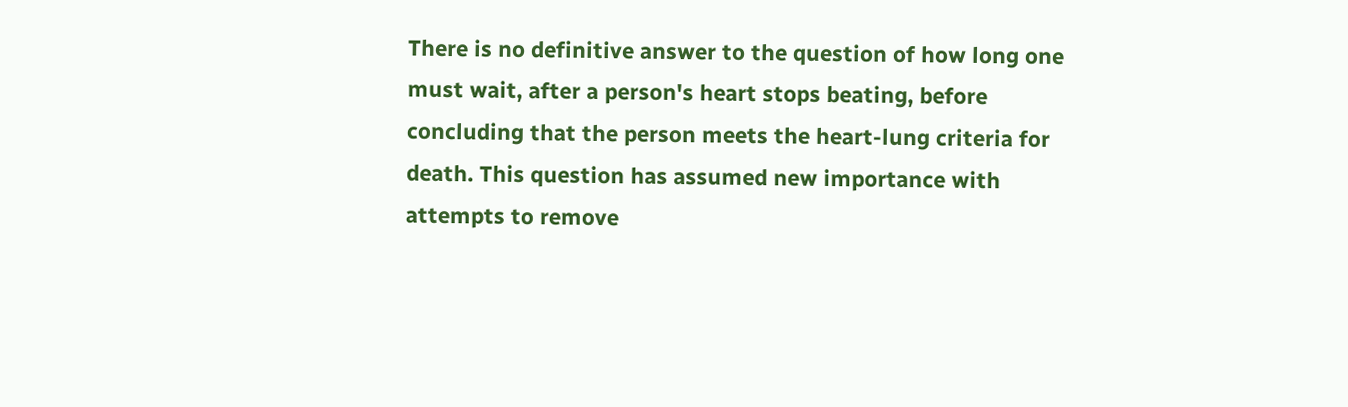There is no definitive answer to the question of how long one must wait, after a person's heart stops beating, before concluding that the person meets the heart-lung criteria for death. This question has assumed new importance with attempts to remove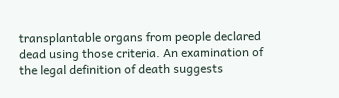transplantable organs from people declared dead using those criteria. An examination of the legal definition of death suggests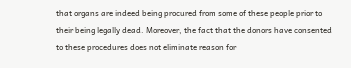that organs are indeed being procured from some of these people prior to their being legally dead. Moreover, the fact that the donors have consented to these procedures does not eliminate reason for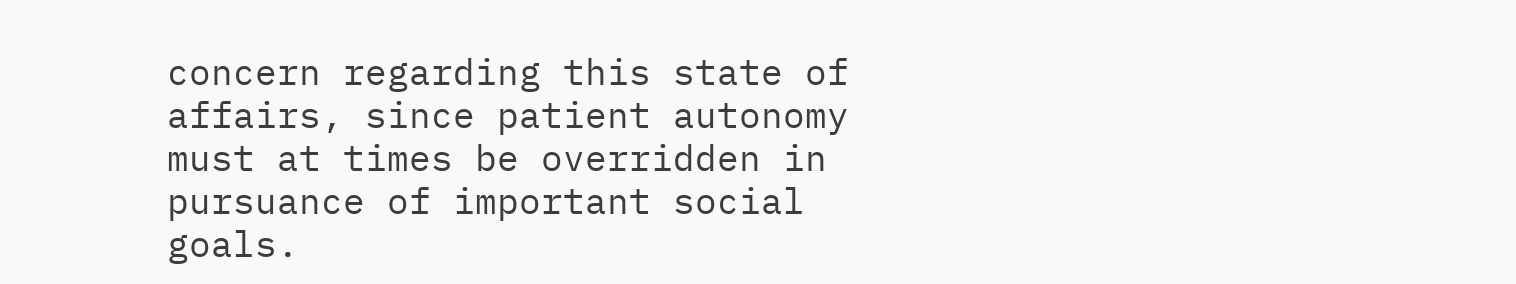concern regarding this state of affairs, since patient autonomy must at times be overridden in pursuance of important social goals.